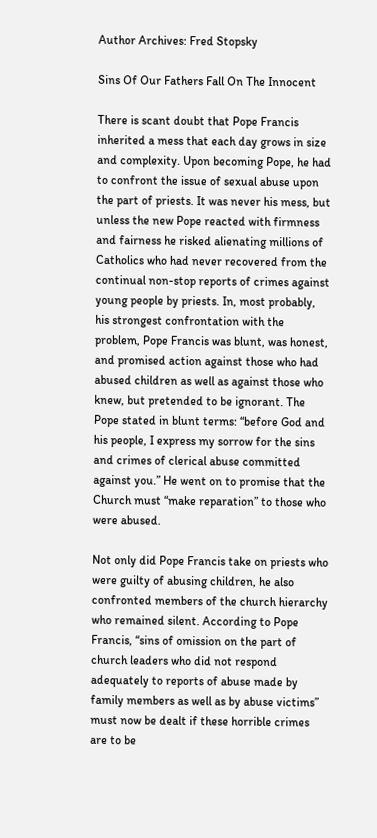Author Archives: Fred Stopsky

Sins Of Our Fathers Fall On The Innocent

There is scant doubt that Pope Francis inherited a mess that each day grows in size and complexity. Upon becoming Pope, he had to confront the issue of sexual abuse upon the part of priests. It was never his mess, but unless the new Pope reacted with firmness and fairness he risked alienating millions of Catholics who had never recovered from the continual non-stop reports of crimes against young people by priests. In, most probably, his strongest confrontation with the problem, Pope Francis was blunt, was honest, and promised action against those who had abused children as well as against those who knew, but pretended to be ignorant. The Pope stated in blunt terms: “before God and his people, I express my sorrow for the sins and crimes of clerical abuse committed against you.” He went on to promise that the Church must “make reparation” to those who were abused.

Not only did Pope Francis take on priests who were guilty of abusing children, he also confronted members of the church hierarchy who remained silent. According to Pope Francis, “sins of omission on the part of church leaders who did not respond adequately to reports of abuse made by family members as well as by abuse victims” must now be dealt if these horrible crimes are to be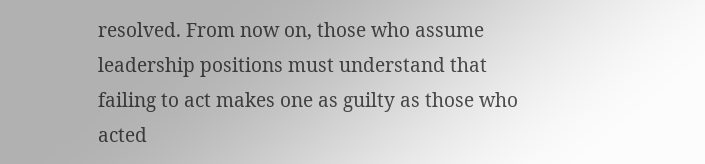resolved. From now on, those who assume leadership positions must understand that failing to act makes one as guilty as those who acted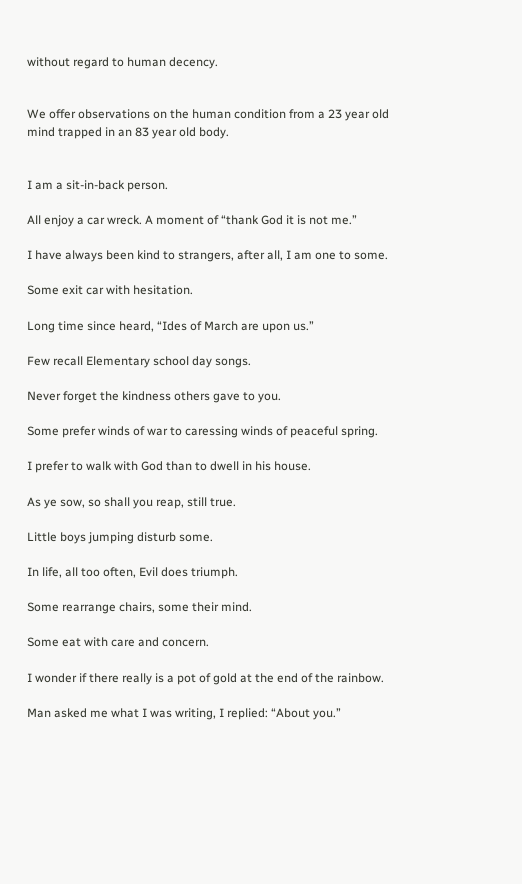without regard to human decency.


We offer observations on the human condition from a 23 year old mind trapped in an 83 year old body.


I am a sit-in-back person.

All enjoy a car wreck. A moment of “thank God it is not me.”

I have always been kind to strangers, after all, I am one to some.

Some exit car with hesitation.

Long time since heard, “Ides of March are upon us.”

Few recall Elementary school day songs.

Never forget the kindness others gave to you.

Some prefer winds of war to caressing winds of peaceful spring.

I prefer to walk with God than to dwell in his house.

As ye sow, so shall you reap, still true.

Little boys jumping disturb some.

In life, all too often, Evil does triumph.

Some rearrange chairs, some their mind.

Some eat with care and concern.

I wonder if there really is a pot of gold at the end of the rainbow.

Man asked me what I was writing, I replied: “About you.”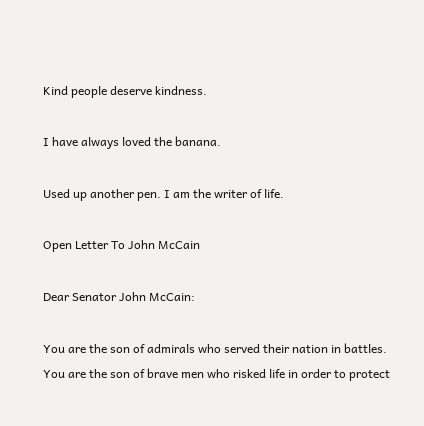Kind people deserve kindness.

I have always loved the banana.

Used up another pen. I am the writer of life.

Open Letter To John McCain

Dear Senator John McCain:

You are the son of admirals who served their nation in battles. You are the son of brave men who risked life in order to protect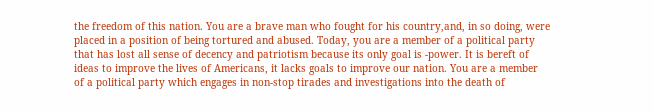the freedom of this nation. You are a brave man who fought for his country,and, in so doing, were placed in a position of being tortured and abused. Today, you are a member of a political party that has lost all sense of decency and patriotism because its only goal is -power. It is bereft of ideas to improve the lives of Americans, it lacks goals to improve our nation. You are a member of a political party which engages in non-stop tirades and investigations into the death of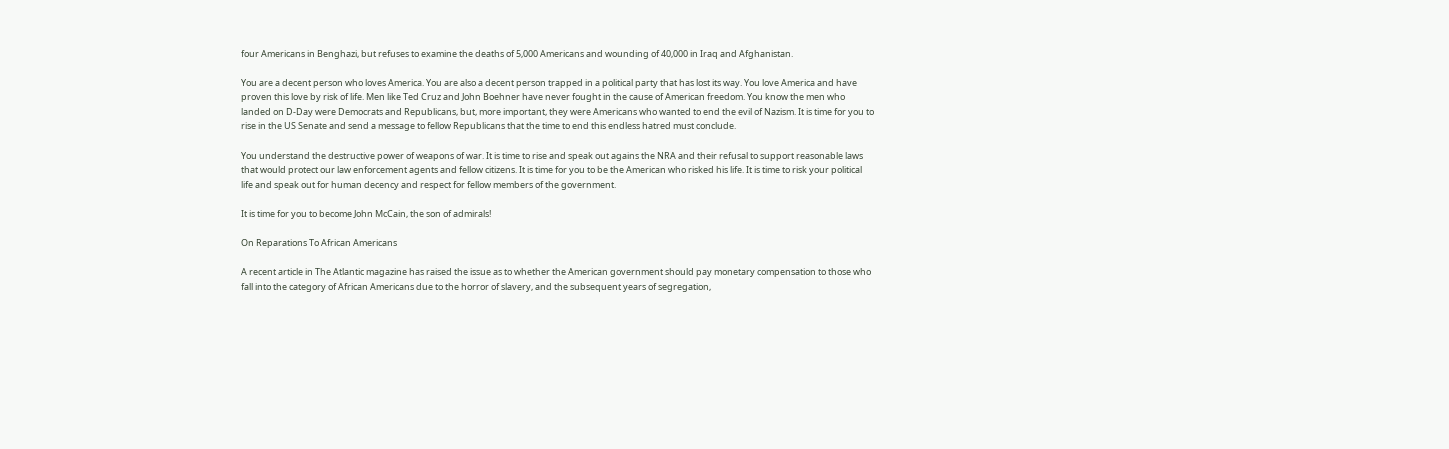four Americans in Benghazi, but refuses to examine the deaths of 5,000 Americans and wounding of 40,000 in Iraq and Afghanistan.

You are a decent person who loves America. You are also a decent person trapped in a political party that has lost its way. You love America and have proven this love by risk of life. Men like Ted Cruz and John Boehner have never fought in the cause of American freedom. You know the men who landed on D-Day were Democrats and Republicans, but, more important, they were Americans who wanted to end the evil of Nazism. It is time for you to rise in the US Senate and send a message to fellow Republicans that the time to end this endless hatred must conclude.

You understand the destructive power of weapons of war. It is time to rise and speak out agains the NRA and their refusal to support reasonable laws that would protect our law enforcement agents and fellow citizens. It is time for you to be the American who risked his life. It is time to risk your political life and speak out for human decency and respect for fellow members of the government.

It is time for you to become John McCain, the son of admirals!

On Reparations To African Americans

A recent article in The Atlantic magazine has raised the issue as to whether the American government should pay monetary compensation to those who fall into the category of African Americans due to the horror of slavery, and the subsequent years of segregation,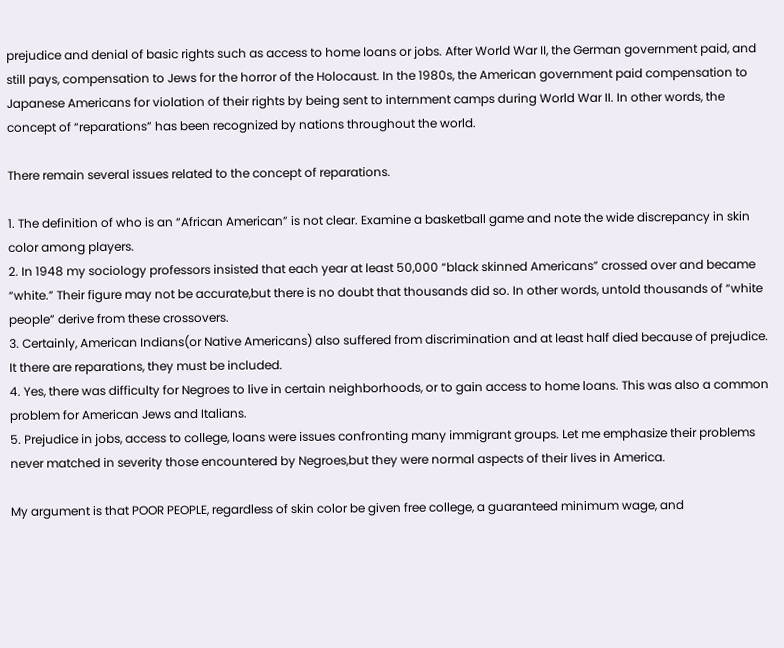prejudice and denial of basic rights such as access to home loans or jobs. After World War II, the German government paid, and still pays, compensation to Jews for the horror of the Holocaust. In the 1980s, the American government paid compensation to Japanese Americans for violation of their rights by being sent to internment camps during World War II. In other words, the concept of “reparations” has been recognized by nations throughout the world.

There remain several issues related to the concept of reparations.

1. The definition of who is an “African American” is not clear. Examine a basketball game and note the wide discrepancy in skin color among players.
2. In 1948 my sociology professors insisted that each year at least 50,000 “black skinned Americans” crossed over and became “white.” Their figure may not be accurate,but there is no doubt that thousands did so. In other words, untold thousands of “white people” derive from these crossovers.
3. Certainly, American Indians(or Native Americans) also suffered from discrimination and at least half died because of prejudice. It there are reparations, they must be included.
4. Yes, there was difficulty for Negroes to live in certain neighborhoods, or to gain access to home loans. This was also a common problem for American Jews and Italians.
5. Prejudice in jobs, access to college, loans were issues confronting many immigrant groups. Let me emphasize their problems never matched in severity those encountered by Negroes,but they were normal aspects of their lives in America.

My argument is that POOR PEOPLE, regardless of skin color be given free college, a guaranteed minimum wage, and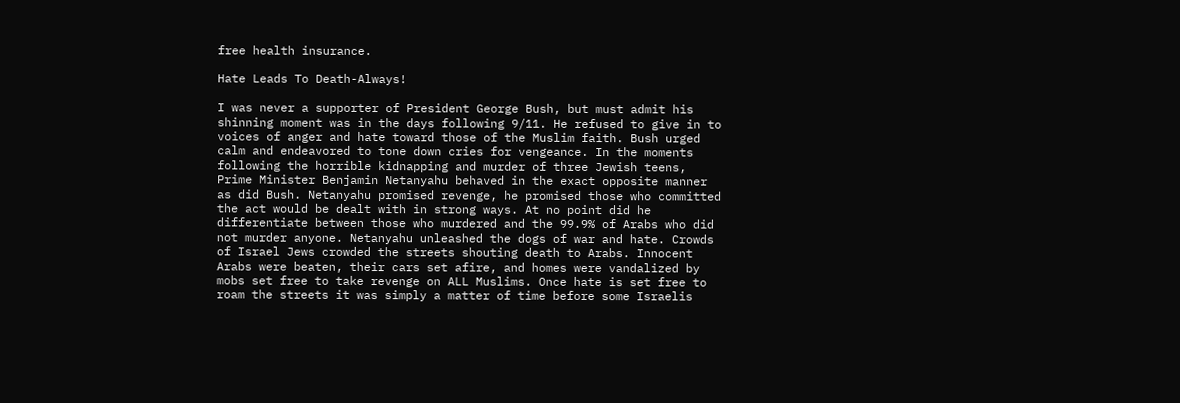free health insurance.

Hate Leads To Death-Always!

I was never a supporter of President George Bush, but must admit his shinning moment was in the days following 9/11. He refused to give in to voices of anger and hate toward those of the Muslim faith. Bush urged calm and endeavored to tone down cries for vengeance. In the moments following the horrible kidnapping and murder of three Jewish teens, Prime Minister Benjamin Netanyahu behaved in the exact opposite manner as did Bush. Netanyahu promised revenge, he promised those who committed the act would be dealt with in strong ways. At no point did he differentiate between those who murdered and the 99.9% of Arabs who did not murder anyone. Netanyahu unleashed the dogs of war and hate. Crowds of Israel Jews crowded the streets shouting death to Arabs. Innocent Arabs were beaten, their cars set afire, and homes were vandalized by mobs set free to take revenge on ALL Muslims. Once hate is set free to roam the streets it was simply a matter of time before some Israelis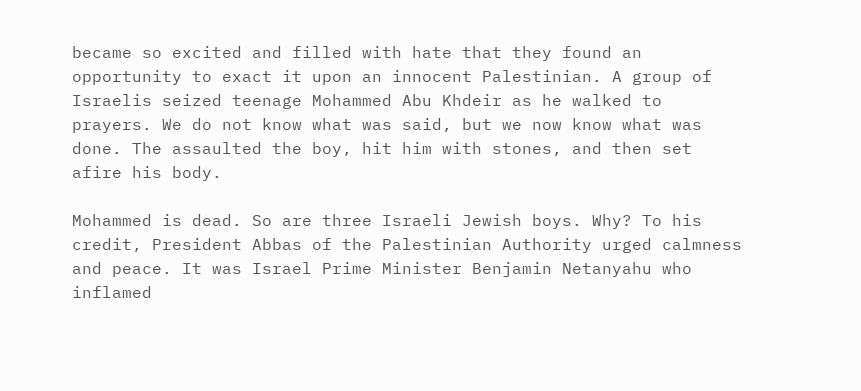became so excited and filled with hate that they found an opportunity to exact it upon an innocent Palestinian. A group of Israelis seized teenage Mohammed Abu Khdeir as he walked to prayers. We do not know what was said, but we now know what was done. The assaulted the boy, hit him with stones, and then set afire his body.

Mohammed is dead. So are three Israeli Jewish boys. Why? To his credit, President Abbas of the Palestinian Authority urged calmness and peace. It was Israel Prime Minister Benjamin Netanyahu who inflamed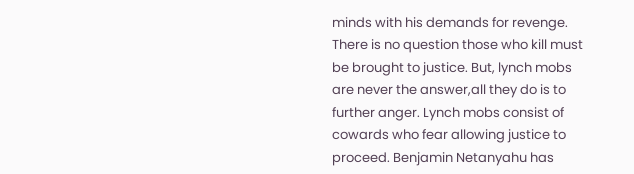minds with his demands for revenge. There is no question those who kill must be brought to justice. But, lynch mobs are never the answer,all they do is to further anger. Lynch mobs consist of cowards who fear allowing justice to proceed. Benjamin Netanyahu has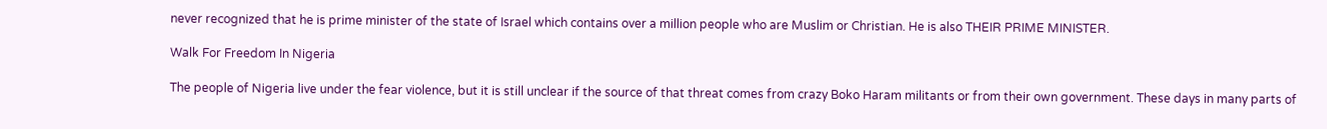never recognized that he is prime minister of the state of Israel which contains over a million people who are Muslim or Christian. He is also THEIR PRIME MINISTER.

Walk For Freedom In Nigeria

The people of Nigeria live under the fear violence, but it is still unclear if the source of that threat comes from crazy Boko Haram militants or from their own government. These days in many parts of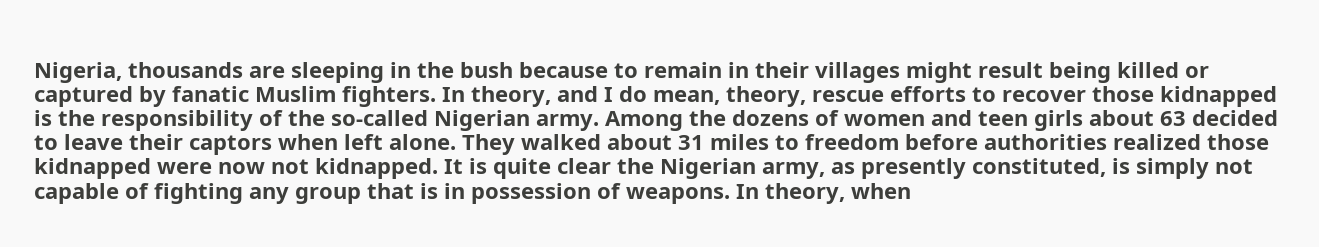Nigeria, thousands are sleeping in the bush because to remain in their villages might result being killed or captured by fanatic Muslim fighters. In theory, and I do mean, theory, rescue efforts to recover those kidnapped is the responsibility of the so-called Nigerian army. Among the dozens of women and teen girls about 63 decided to leave their captors when left alone. They walked about 31 miles to freedom before authorities realized those kidnapped were now not kidnapped. It is quite clear the Nigerian army, as presently constituted, is simply not capable of fighting any group that is in possession of weapons. In theory, when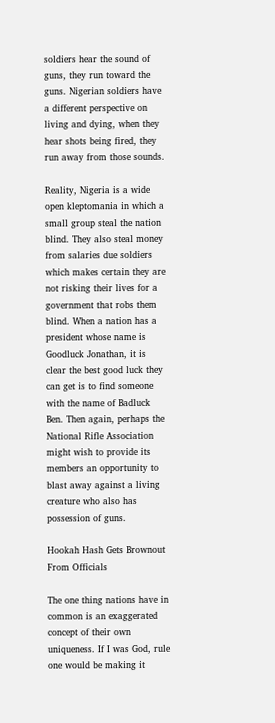soldiers hear the sound of guns, they run toward the guns. Nigerian soldiers have a different perspective on living and dying, when they hear shots being fired, they run away from those sounds.

Reality, Nigeria is a wide open kleptomania in which a small group steal the nation blind. They also steal money from salaries due soldiers which makes certain they are not risking their lives for a government that robs them blind. When a nation has a president whose name is Goodluck Jonathan, it is clear the best good luck they can get is to find someone with the name of Badluck Ben. Then again, perhaps the National Rifle Association might wish to provide its members an opportunity to blast away against a living creature who also has possession of guns.

Hookah Hash Gets Brownout From Officials

The one thing nations have in common is an exaggerated concept of their own uniqueness. If I was God, rule one would be making it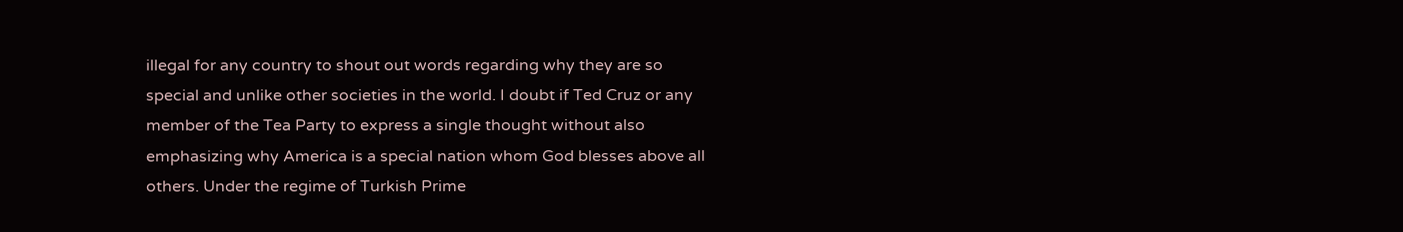illegal for any country to shout out words regarding why they are so special and unlike other societies in the world. I doubt if Ted Cruz or any member of the Tea Party to express a single thought without also emphasizing why America is a special nation whom God blesses above all others. Under the regime of Turkish Prime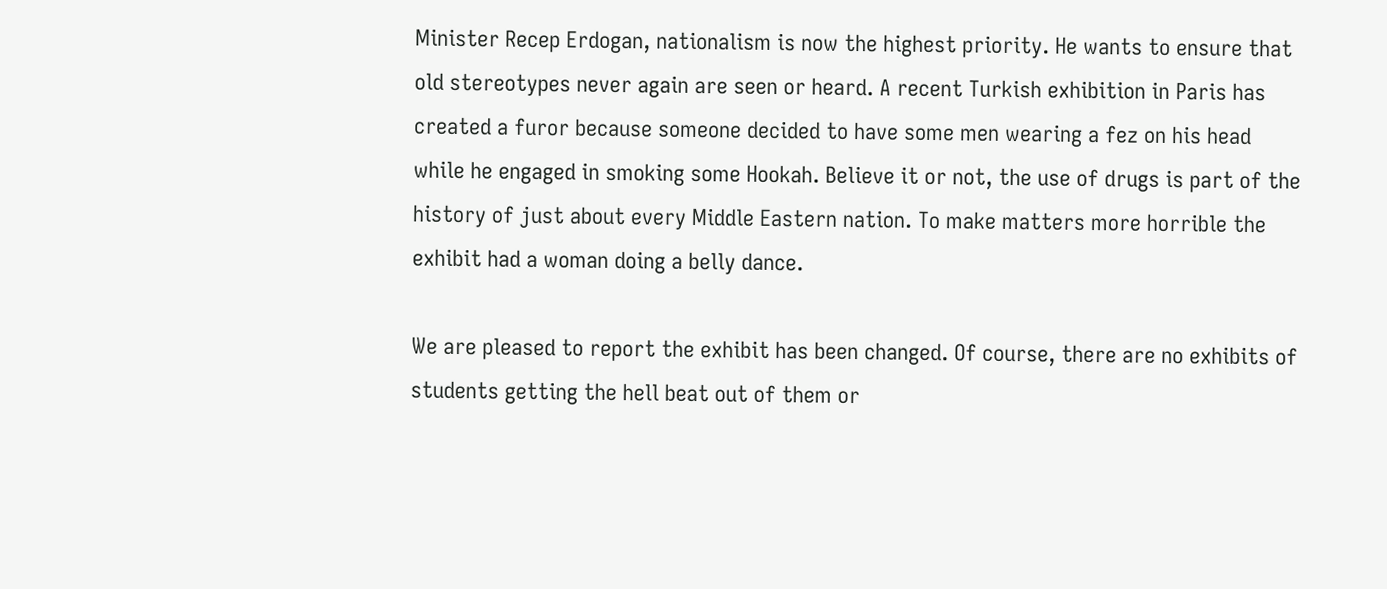Minister Recep Erdogan, nationalism is now the highest priority. He wants to ensure that old stereotypes never again are seen or heard. A recent Turkish exhibition in Paris has created a furor because someone decided to have some men wearing a fez on his head while he engaged in smoking some Hookah. Believe it or not, the use of drugs is part of the history of just about every Middle Eastern nation. To make matters more horrible the exhibit had a woman doing a belly dance.

We are pleased to report the exhibit has been changed. Of course, there are no exhibits of students getting the hell beat out of them or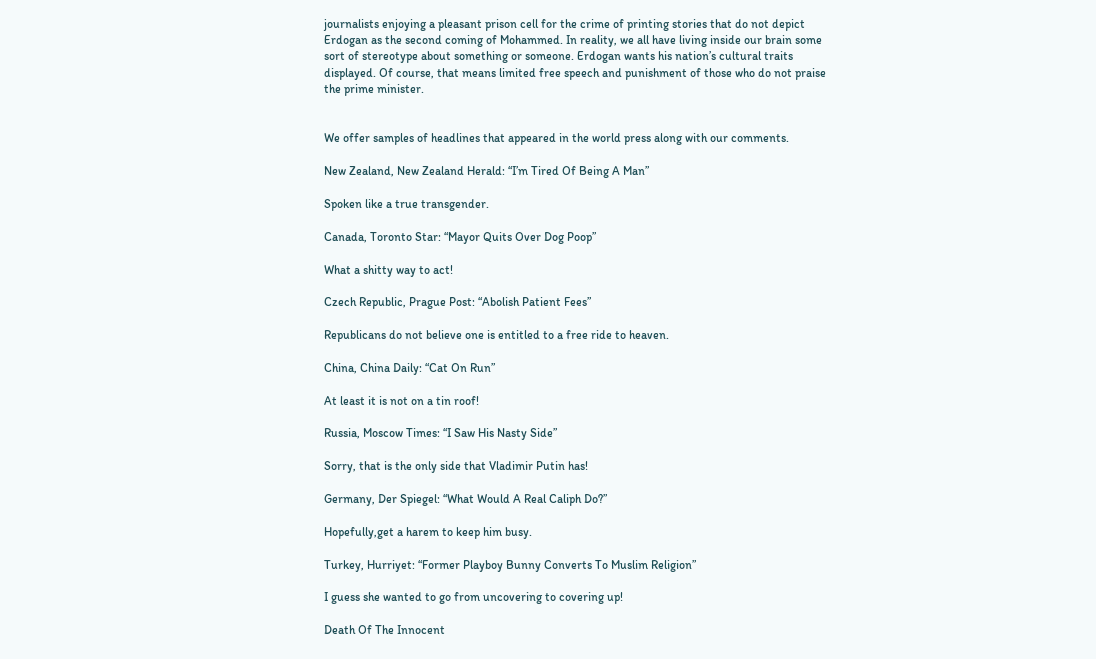journalists enjoying a pleasant prison cell for the crime of printing stories that do not depict Erdogan as the second coming of Mohammed. In reality, we all have living inside our brain some sort of stereotype about something or someone. Erdogan wants his nation’s cultural traits displayed. Of course, that means limited free speech and punishment of those who do not praise the prime minister.


We offer samples of headlines that appeared in the world press along with our comments.

New Zealand, New Zealand Herald: “I’m Tired Of Being A Man”

Spoken like a true transgender.

Canada, Toronto Star: “Mayor Quits Over Dog Poop”

What a shitty way to act!

Czech Republic, Prague Post: “Abolish Patient Fees”

Republicans do not believe one is entitled to a free ride to heaven.

China, China Daily: “Cat On Run”

At least it is not on a tin roof!

Russia, Moscow Times: “I Saw His Nasty Side”

Sorry, that is the only side that Vladimir Putin has!

Germany, Der Spiegel: “What Would A Real Caliph Do?”

Hopefully,get a harem to keep him busy.

Turkey, Hurriyet: “Former Playboy Bunny Converts To Muslim Religion”

I guess she wanted to go from uncovering to covering up!

Death Of The Innocent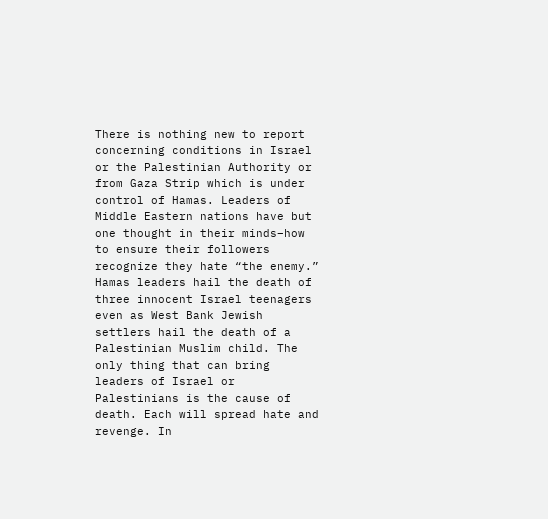There is nothing new to report concerning conditions in Israel or the Palestinian Authority or from Gaza Strip which is under control of Hamas. Leaders of Middle Eastern nations have but one thought in their minds–how to ensure their followers recognize they hate “the enemy.” Hamas leaders hail the death of three innocent Israel teenagers even as West Bank Jewish settlers hail the death of a Palestinian Muslim child. The only thing that can bring leaders of Israel or Palestinians is the cause of death. Each will spread hate and revenge. In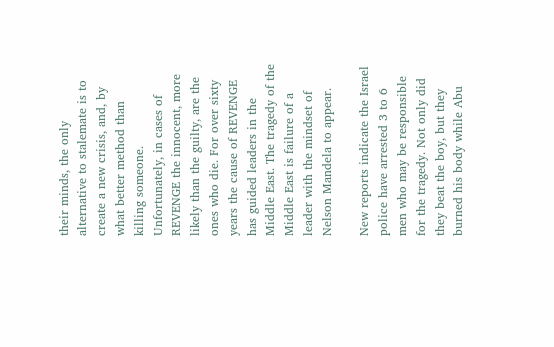their minds, the only alternative to stalemate is to create a new crisis, and, by what better method than killing someone. Unfortunately, in cases of REVENGE the innocent, more likely than the guilty, are the ones who die. For over sixty years the cause of REVENGE has guided leaders in the Middle East. The tragedy of the Middle East is failure of a leader with the mindset of Nelson Mandela to appear.

New reports indicate the Israel police have arrested 3 to 6 men who may be responsible for the tragedy. Not only did they beat the boy, but they burned his body while Abu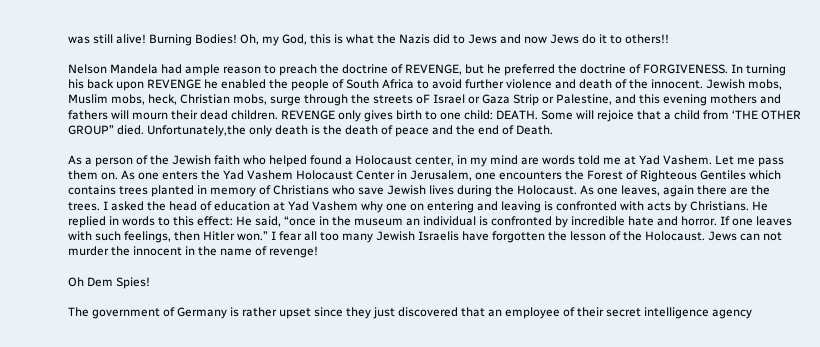was still alive! Burning Bodies! Oh, my God, this is what the Nazis did to Jews and now Jews do it to others!!

Nelson Mandela had ample reason to preach the doctrine of REVENGE, but he preferred the doctrine of FORGIVENESS. In turning his back upon REVENGE he enabled the people of South Africa to avoid further violence and death of the innocent. Jewish mobs, Muslim mobs, heck, Christian mobs, surge through the streets oF Israel or Gaza Strip or Palestine, and this evening mothers and fathers will mourn their dead children. REVENGE only gives birth to one child: DEATH. Some will rejoice that a child from ‘THE OTHER GROUP” died. Unfortunately,the only death is the death of peace and the end of Death.

As a person of the Jewish faith who helped found a Holocaust center, in my mind are words told me at Yad Vashem. Let me pass them on. As one enters the Yad Vashem Holocaust Center in Jerusalem, one encounters the Forest of Righteous Gentiles which contains trees planted in memory of Christians who save Jewish lives during the Holocaust. As one leaves, again there are the trees. I asked the head of education at Yad Vashem why one on entering and leaving is confronted with acts by Christians. He replied in words to this effect: He said, “once in the museum an individual is confronted by incredible hate and horror. If one leaves with such feelings, then Hitler won.” I fear all too many Jewish Israelis have forgotten the lesson of the Holocaust. Jews can not murder the innocent in the name of revenge!

Oh Dem Spies!

The government of Germany is rather upset since they just discovered that an employee of their secret intelligence agency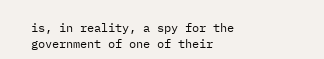is, in reality, a spy for the government of one of their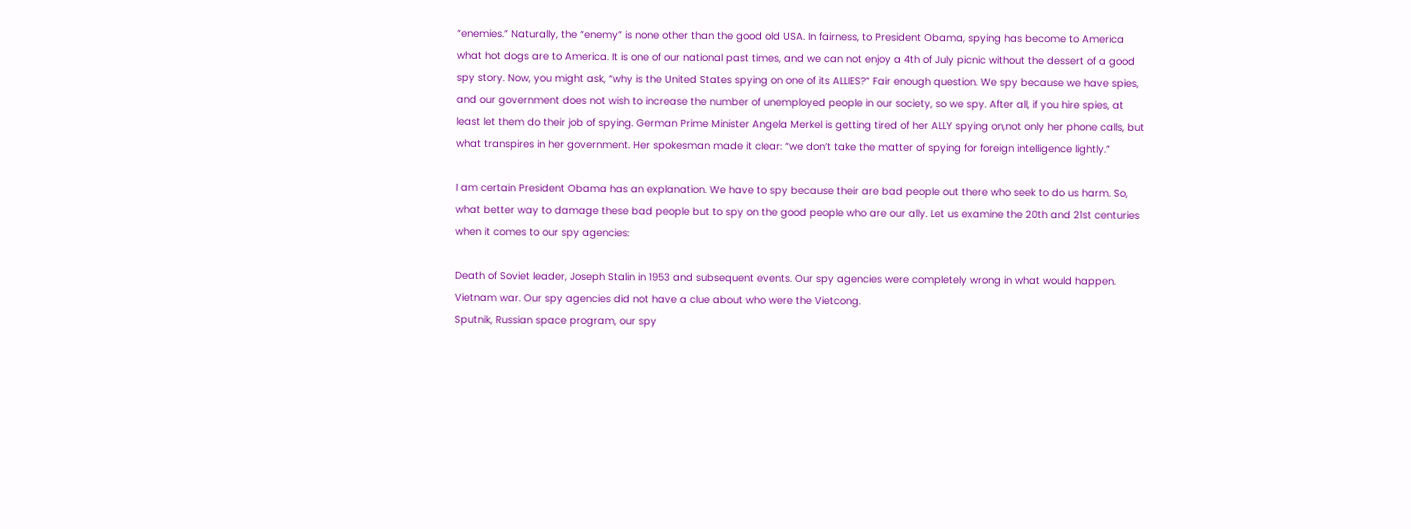“enemies.” Naturally, the “enemy” is none other than the good old USA. In fairness, to President Obama, spying has become to America what hot dogs are to America. It is one of our national past times, and we can not enjoy a 4th of July picnic without the dessert of a good spy story. Now, you might ask, “why is the United States spying on one of its ALLIES?” Fair enough question. We spy because we have spies, and our government does not wish to increase the number of unemployed people in our society, so we spy. After all, if you hire spies, at least let them do their job of spying. German Prime Minister Angela Merkel is getting tired of her ALLY spying on,not only her phone calls, but what transpires in her government. Her spokesman made it clear: “we don’t take the matter of spying for foreign intelligence lightly.”

I am certain President Obama has an explanation. We have to spy because their are bad people out there who seek to do us harm. So, what better way to damage these bad people but to spy on the good people who are our ally. Let us examine the 20th and 21st centuries when it comes to our spy agencies:

Death of Soviet leader, Joseph Stalin in 1953 and subsequent events. Our spy agencies were completely wrong in what would happen.
Vietnam war. Our spy agencies did not have a clue about who were the Vietcong.
Sputnik, Russian space program, our spy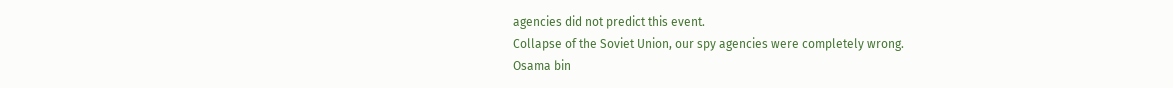agencies did not predict this event.
Collapse of the Soviet Union, our spy agencies were completely wrong.
Osama bin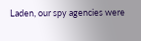Laden, our spy agencies were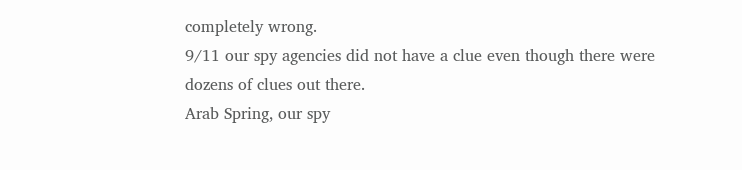completely wrong.
9/11 our spy agencies did not have a clue even though there were dozens of clues out there.
Arab Spring, our spy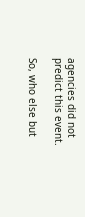agencies did not predict this event.

So, who else but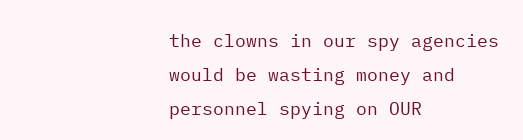the clowns in our spy agencies would be wasting money and personnel spying on OUR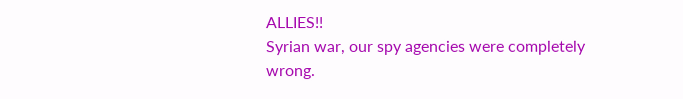ALLIES!!
Syrian war, our spy agencies were completely wrong.